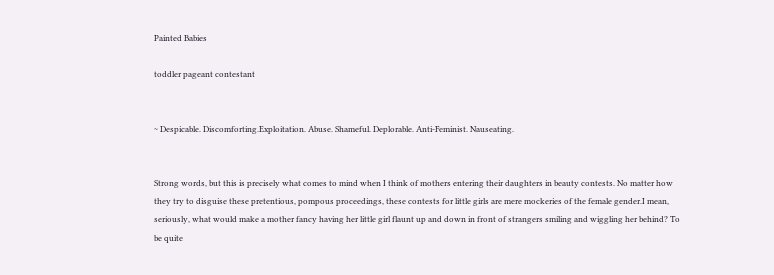Painted Babies

toddler pageant contestant


~ Despicable. Discomforting.Exploitation. Abuse. Shameful. Deplorable. Anti-Feminist. Nauseating.


Strong words, but this is precisely what comes to mind when I think of mothers entering their daughters in beauty contests. No matter how they try to disguise these pretentious, pompous proceedings, these contests for little girls are mere mockeries of the female gender.I mean, seriously, what would make a mother fancy having her little girl flaunt up and down in front of strangers smiling and wiggling her behind? To be quite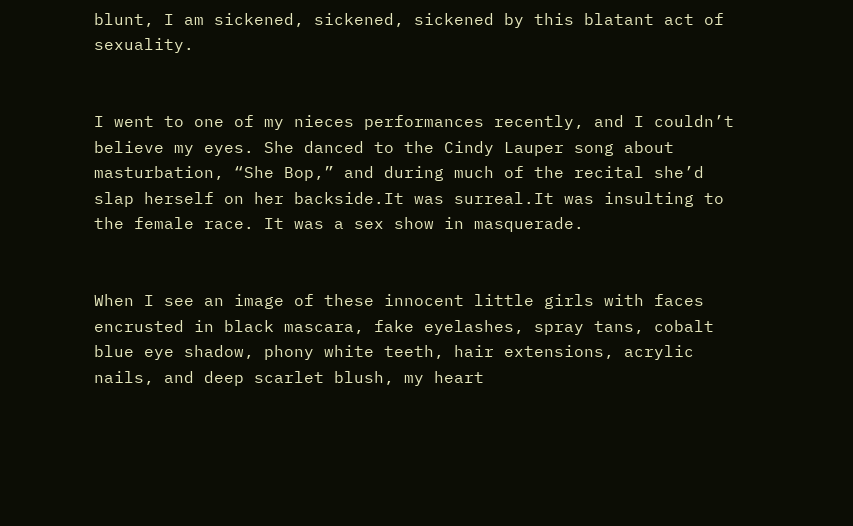blunt, I am sickened, sickened, sickened by this blatant act of sexuality.


I went to one of my nieces performances recently, and I couldn’t believe my eyes. She danced to the Cindy Lauper song about masturbation, “She Bop,” and during much of the recital she’d slap herself on her backside.It was surreal.It was insulting to the female race. It was a sex show in masquerade.


When I see an image of these innocent little girls with faces encrusted in black mascara, fake eyelashes, spray tans, cobalt blue eye shadow, phony white teeth, hair extensions, acrylic nails, and deep scarlet blush, my heart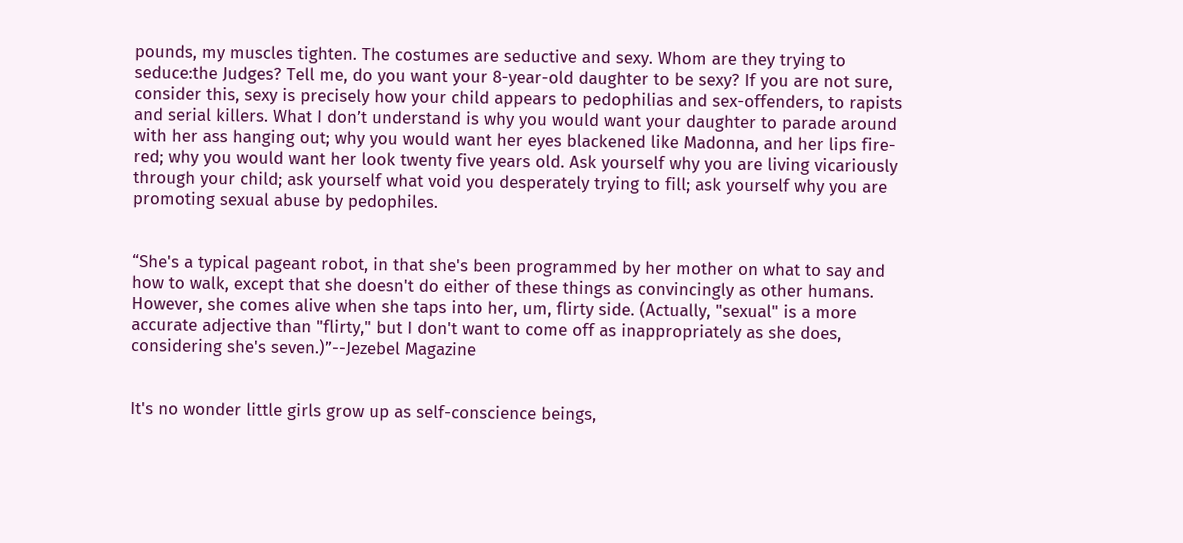pounds, my muscles tighten. The costumes are seductive and sexy. Whom are they trying to seduce:the Judges? Tell me, do you want your 8-year-old daughter to be sexy? If you are not sure, consider this, sexy is precisely how your child appears to pedophilias and sex-offenders, to rapists and serial killers. What I don’t understand is why you would want your daughter to parade around with her ass hanging out; why you would want her eyes blackened like Madonna, and her lips fire- red; why you would want her look twenty five years old. Ask yourself why you are living vicariously through your child; ask yourself what void you desperately trying to fill; ask yourself why you are promoting sexual abuse by pedophiles.


“She's a typical pageant robot, in that she's been programmed by her mother on what to say and how to walk, except that she doesn't do either of these things as convincingly as other humans. However, she comes alive when she taps into her, um, flirty side. (Actually, "sexual" is a more accurate adjective than "flirty," but I don't want to come off as inappropriately as she does, considering she's seven.)”--Jezebel Magazine


It's no wonder little girls grow up as self-conscience beings,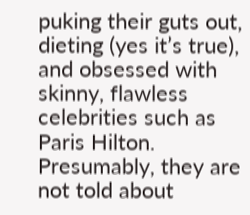puking their guts out, dieting (yes it’s true), and obsessed with skinny, flawless celebrities such as Paris Hilton. Presumably, they are not told about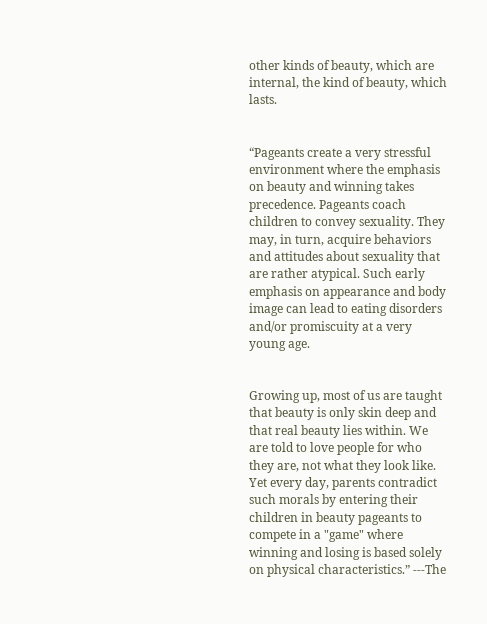other kinds of beauty, which are internal, the kind of beauty, which lasts.


“Pageants create a very stressful environment where the emphasis on beauty and winning takes precedence. Pageants coach children to convey sexuality. They may, in turn, acquire behaviors and attitudes about sexuality that are rather atypical. Such early emphasis on appearance and body image can lead to eating disorders and/or promiscuity at a very young age.


Growing up, most of us are taught that beauty is only skin deep and that real beauty lies within. We are told to love people for who they are, not what they look like. Yet every day, parents contradict such morals by entering their children in beauty pageants to compete in a "game" where winning and losing is based solely on physical characteristics.” ---The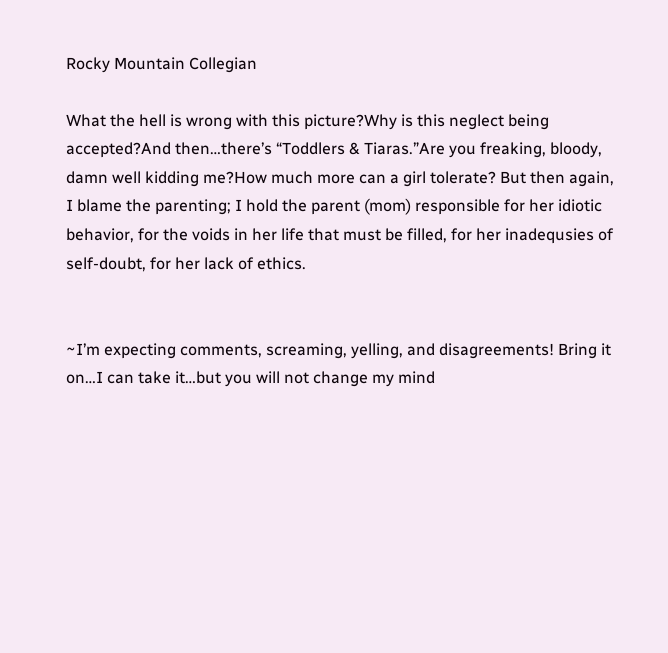Rocky Mountain Collegian

What the hell is wrong with this picture?Why is this neglect being accepted?And then…there’s “Toddlers & Tiaras.”Are you freaking, bloody, damn well kidding me?How much more can a girl tolerate? But then again, I blame the parenting; I hold the parent (mom) responsible for her idiotic behavior, for the voids in her life that must be filled, for her inadequsies of self-doubt, for her lack of ethics.


~I’m expecting comments, screaming, yelling, and disagreements! Bring it on…I can take it…but you will not change my mind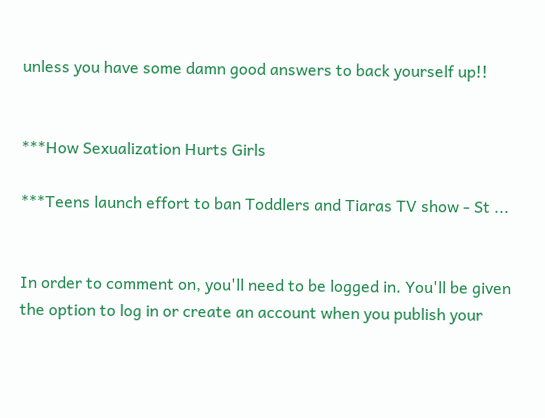unless you have some damn good answers to back yourself up!!


***How Sexualization Hurts Girls

***Teens launch effort to ban Toddlers and Tiaras TV show - St ...


In order to comment on, you'll need to be logged in. You'll be given the option to log in or create an account when you publish your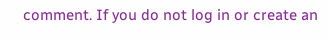comment. If you do not log in or create an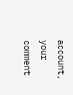account, your comment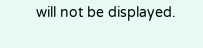will not be displayed.